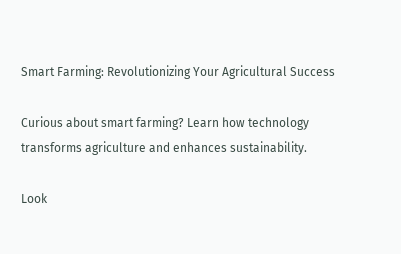Smart Farming: Revolutionizing Your Agricultural Success

Curious about smart farming? Learn how technology transforms agriculture and enhances sustainability.

Look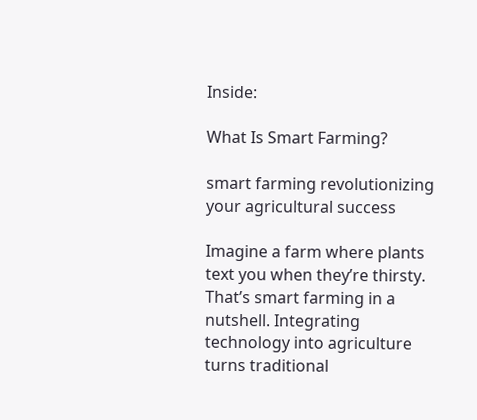Inside:

What Is Smart Farming?

smart farming revolutionizing your agricultural success

Imagine a farm where plants text you when they’re thirsty. That’s smart farming in a nutshell. Integrating technology into agriculture turns traditional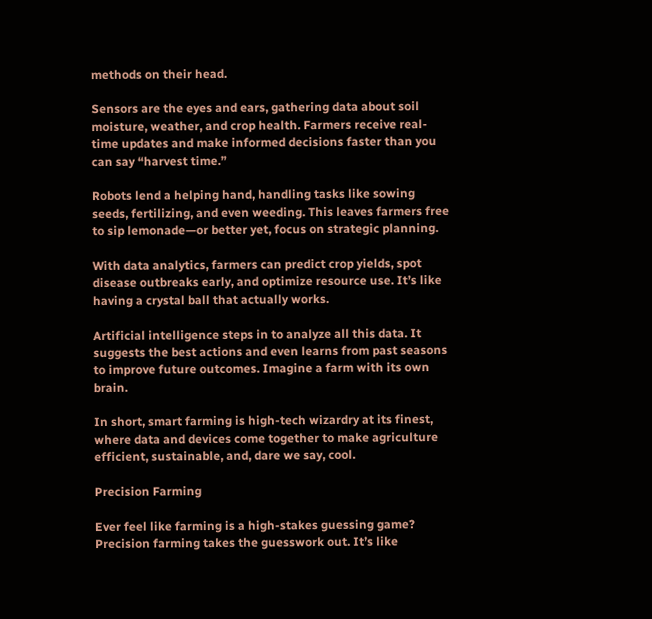methods on their head.

Sensors are the eyes and ears, gathering data about soil moisture, weather, and crop health. Farmers receive real-time updates and make informed decisions faster than you can say “harvest time.”

Robots lend a helping hand, handling tasks like sowing seeds, fertilizing, and even weeding. This leaves farmers free to sip lemonade—or better yet, focus on strategic planning.

With data analytics, farmers can predict crop yields, spot disease outbreaks early, and optimize resource use. It’s like having a crystal ball that actually works.

Artificial intelligence steps in to analyze all this data. It suggests the best actions and even learns from past seasons to improve future outcomes. Imagine a farm with its own brain.

In short, smart farming is high-tech wizardry at its finest, where data and devices come together to make agriculture efficient, sustainable, and, dare we say, cool.

Precision Farming

Ever feel like farming is a high-stakes guessing game? Precision farming takes the guesswork out. It’s like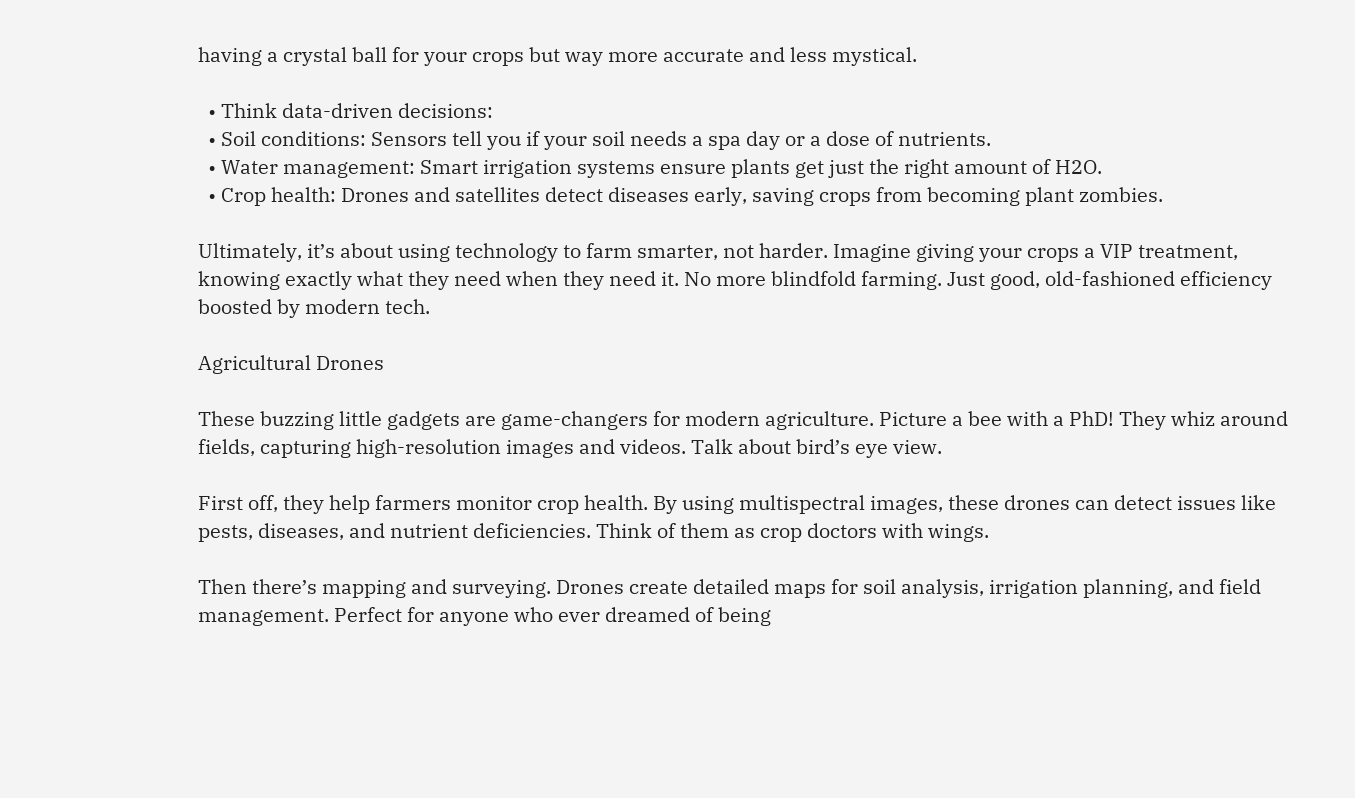having a crystal ball for your crops but way more accurate and less mystical.

  • Think data-driven decisions:
  • Soil conditions: Sensors tell you if your soil needs a spa day or a dose of nutrients.
  • Water management: Smart irrigation systems ensure plants get just the right amount of H2O.
  • Crop health: Drones and satellites detect diseases early, saving crops from becoming plant zombies.

Ultimately, it’s about using technology to farm smarter, not harder. Imagine giving your crops a VIP treatment, knowing exactly what they need when they need it. No more blindfold farming. Just good, old-fashioned efficiency boosted by modern tech.

Agricultural Drones

These buzzing little gadgets are game-changers for modern agriculture. Picture a bee with a PhD! They whiz around fields, capturing high-resolution images and videos. Talk about bird’s eye view.

First off, they help farmers monitor crop health. By using multispectral images, these drones can detect issues like pests, diseases, and nutrient deficiencies. Think of them as crop doctors with wings.

Then there’s mapping and surveying. Drones create detailed maps for soil analysis, irrigation planning, and field management. Perfect for anyone who ever dreamed of being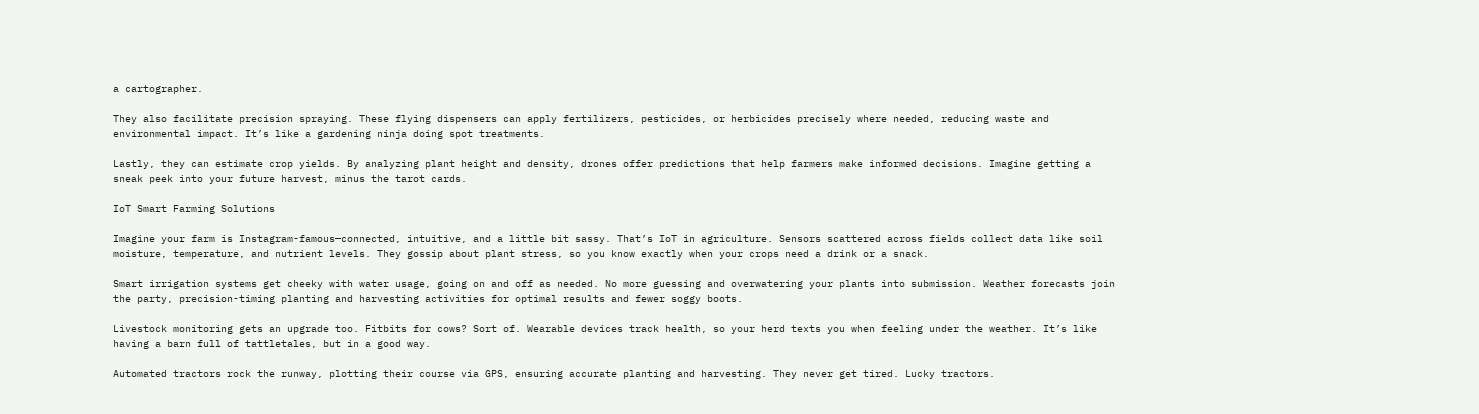a cartographer.

They also facilitate precision spraying. These flying dispensers can apply fertilizers, pesticides, or herbicides precisely where needed, reducing waste and environmental impact. It’s like a gardening ninja doing spot treatments.

Lastly, they can estimate crop yields. By analyzing plant height and density, drones offer predictions that help farmers make informed decisions. Imagine getting a sneak peek into your future harvest, minus the tarot cards.

IoT Smart Farming Solutions

Imagine your farm is Instagram-famous—connected, intuitive, and a little bit sassy. That’s IoT in agriculture. Sensors scattered across fields collect data like soil moisture, temperature, and nutrient levels. They gossip about plant stress, so you know exactly when your crops need a drink or a snack.

Smart irrigation systems get cheeky with water usage, going on and off as needed. No more guessing and overwatering your plants into submission. Weather forecasts join the party, precision-timing planting and harvesting activities for optimal results and fewer soggy boots.

Livestock monitoring gets an upgrade too. Fitbits for cows? Sort of. Wearable devices track health, so your herd texts you when feeling under the weather. It’s like having a barn full of tattletales, but in a good way.

Automated tractors rock the runway, plotting their course via GPS, ensuring accurate planting and harvesting. They never get tired. Lucky tractors.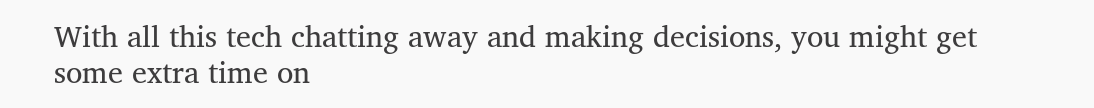With all this tech chatting away and making decisions, you might get some extra time on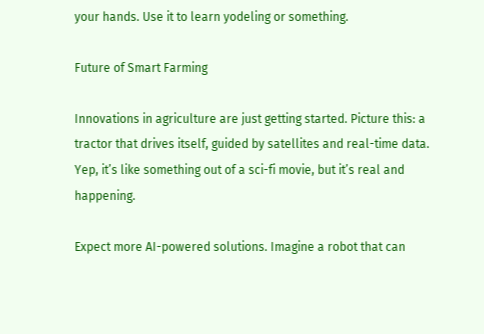your hands. Use it to learn yodeling or something.

Future of Smart Farming

Innovations in agriculture are just getting started. Picture this: a tractor that drives itself, guided by satellites and real-time data. Yep, it’s like something out of a sci-fi movie, but it’s real and happening.

Expect more AI-powered solutions. Imagine a robot that can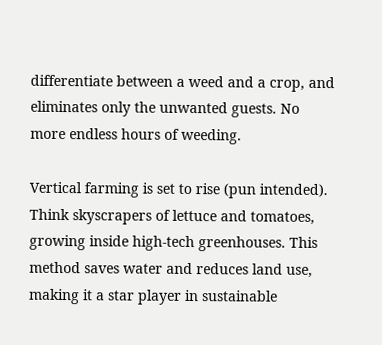differentiate between a weed and a crop, and eliminates only the unwanted guests. No more endless hours of weeding.

Vertical farming is set to rise (pun intended). Think skyscrapers of lettuce and tomatoes, growing inside high-tech greenhouses. This method saves water and reduces land use, making it a star player in sustainable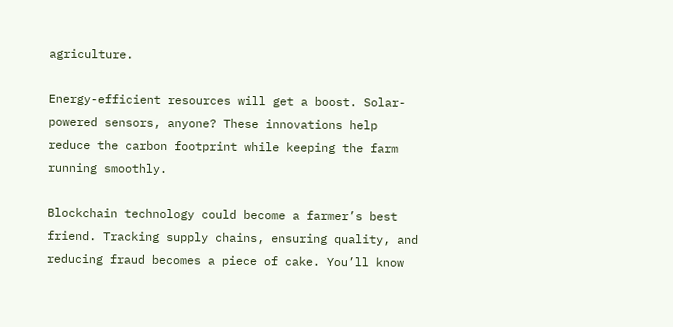agriculture.

Energy-efficient resources will get a boost. Solar-powered sensors, anyone? These innovations help reduce the carbon footprint while keeping the farm running smoothly.

Blockchain technology could become a farmer’s best friend. Tracking supply chains, ensuring quality, and reducing fraud becomes a piece of cake. You’ll know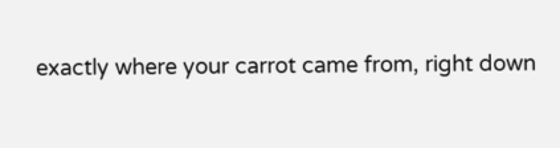exactly where your carrot came from, right down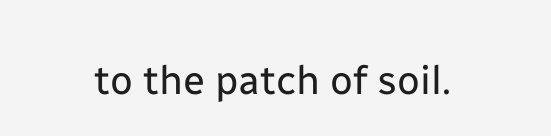to the patch of soil.